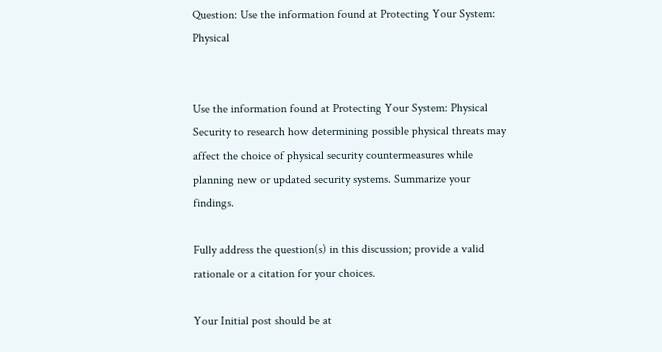Question: Use the information found at Protecting Your System: Physical


Use the information found at Protecting Your System: Physical Security to research how determining possible physical threats may affect the choice of physical security countermeasures while planning new or updated security systems. Summarize your findings.

Fully address the question(s) in this discussion; provide a valid rationale or a citation for your choices.

Your Initial post should be at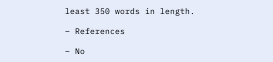least 350 words in length.

– References

– No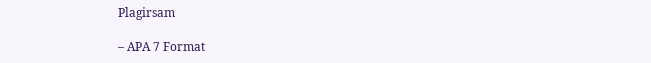Plagirsam

– APA 7 Format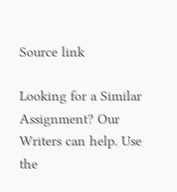Source link

Looking for a Similar Assignment? Our Writers can help. Use the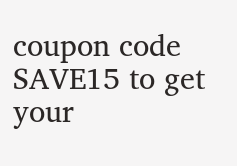coupon code SAVE15 to get your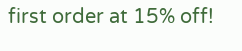first order at 15% off!